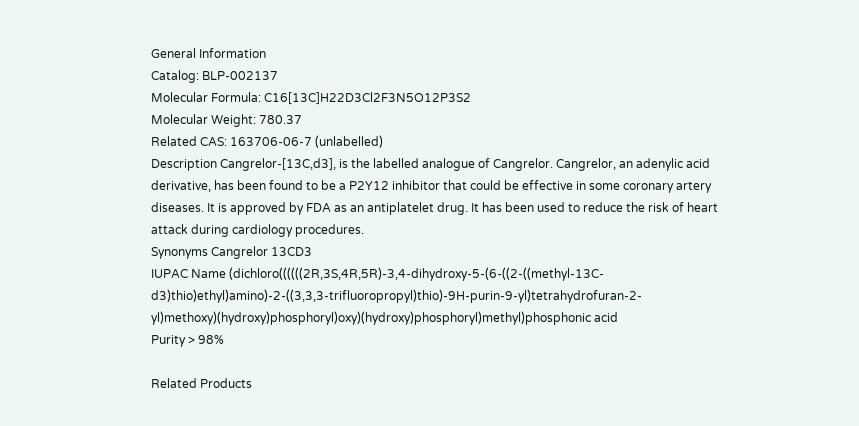General Information
Catalog: BLP-002137
Molecular Formula: C16[13C]H22D3Cl2F3N5O12P3S2
Molecular Weight: 780.37
Related CAS: 163706-06-7 (unlabelled)
Description Cangrelor-[13C,d3], is the labelled analogue of Cangrelor. Cangrelor, an adenylic acid derivative, has been found to be a P2Y12 inhibitor that could be effective in some coronary artery diseases. It is approved by FDA as an antiplatelet drug. It has been used to reduce the risk of heart attack during cardiology procedures.
Synonyms Cangrelor 13CD3
IUPAC Name (dichloro((((((2R,3S,4R,5R)-3,4-dihydroxy-5-(6-((2-((methyl-13C-d3)thio)ethyl)amino)-2-((3,3,3-trifluoropropyl)thio)-9H-purin-9-yl)tetrahydrofuran-2-yl)methoxy)(hydroxy)phosphoryl)oxy)(hydroxy)phosphoryl)methyl)phosphonic acid
Purity > 98%

Related Products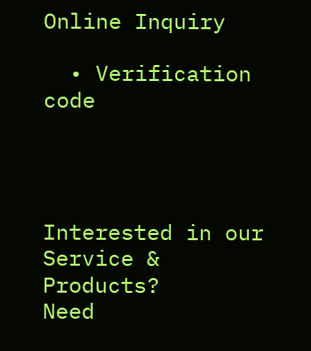Online Inquiry

  • Verification code




Interested in our Service & Products?
Need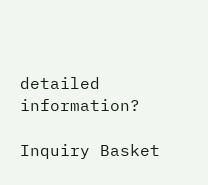detailed information?

Inquiry Basket